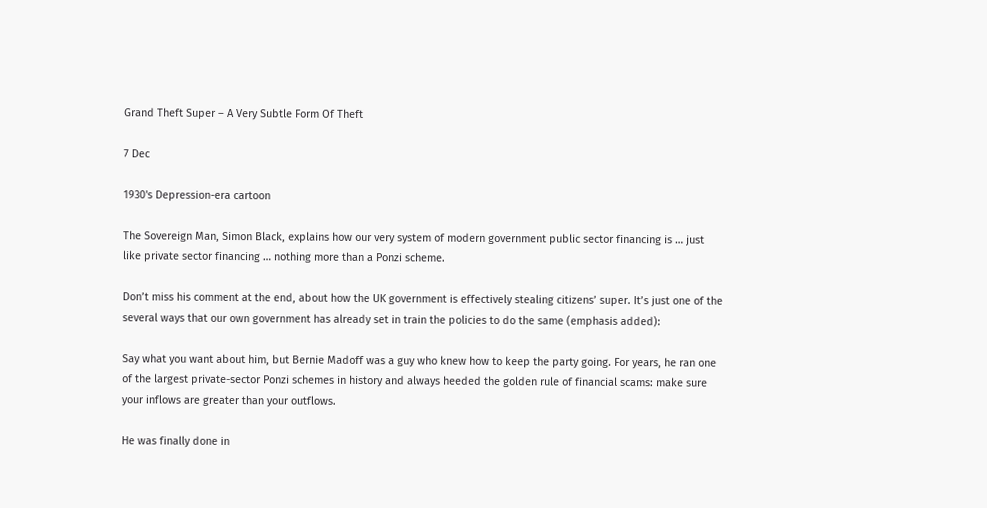Grand Theft Super – A Very Subtle Form Of Theft

7 Dec

1930's Depression-era cartoon

The Sovereign Man, Simon Black, explains how our very system of modern government public sector financing is … just like private sector financing … nothing more than a Ponzi scheme.

Don’t miss his comment at the end, about how the UK government is effectively stealing citizens’ super. It’s just one of the several ways that our own government has already set in train the policies to do the same (emphasis added):

Say what you want about him, but Bernie Madoff was a guy who knew how to keep the party going. For years, he ran one of the largest private-sector Ponzi schemes in history and always heeded the golden rule of financial scams: make sure your inflows are greater than your outflows.

He was finally done in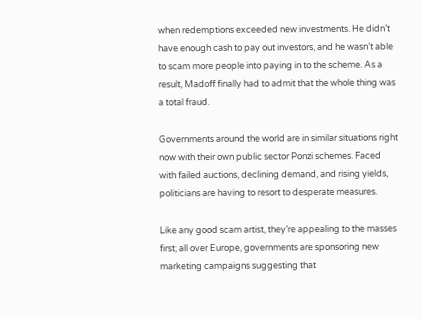when redemptions exceeded new investments. He didn’t have enough cash to pay out investors, and he wasn’t able to scam more people into paying in to the scheme. As a result, Madoff finally had to admit that the whole thing was a total fraud.

Governments around the world are in similar situations right now with their own public sector Ponzi schemes. Faced with failed auctions, declining demand, and rising yields, politicians are having to resort to desperate measures.

Like any good scam artist, they’re appealing to the masses first; all over Europe, governments are sponsoring new marketing campaigns suggesting that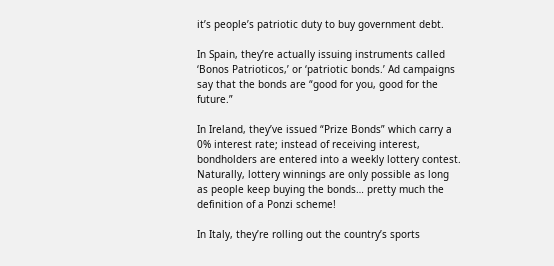it’s people’s patriotic duty to buy government debt.

In Spain, they’re actually issuing instruments called ‘Bonos Patrioticos,’ or ‘patriotic bonds.’ Ad campaigns say that the bonds are “good for you, good for the future.”

In Ireland, they’ve issued “Prize Bonds” which carry a 0% interest rate; instead of receiving interest, bondholders are entered into a weekly lottery contest.  Naturally, lottery winnings are only possible as long as people keep buying the bonds… pretty much the definition of a Ponzi scheme!

In Italy, they’re rolling out the country’s sports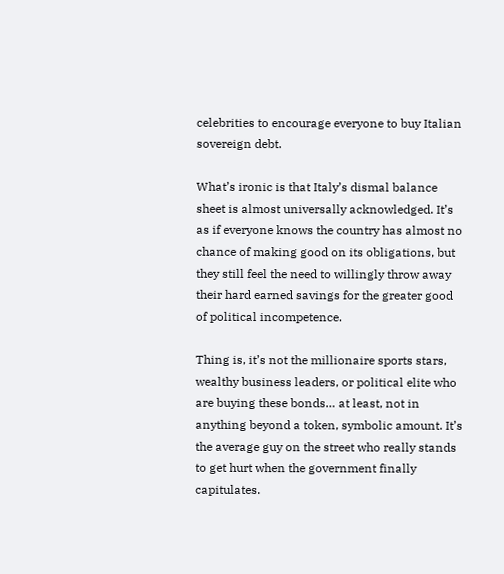celebrities to encourage everyone to buy Italian sovereign debt.

What’s ironic is that Italy’s dismal balance sheet is almost universally acknowledged. It’s as if everyone knows the country has almost no chance of making good on its obligations, but they still feel the need to willingly throw away their hard earned savings for the greater good of political incompetence.

Thing is, it’s not the millionaire sports stars, wealthy business leaders, or political elite who are buying these bonds… at least, not in anything beyond a token, symbolic amount. It’s the average guy on the street who really stands to get hurt when the government finally capitulates.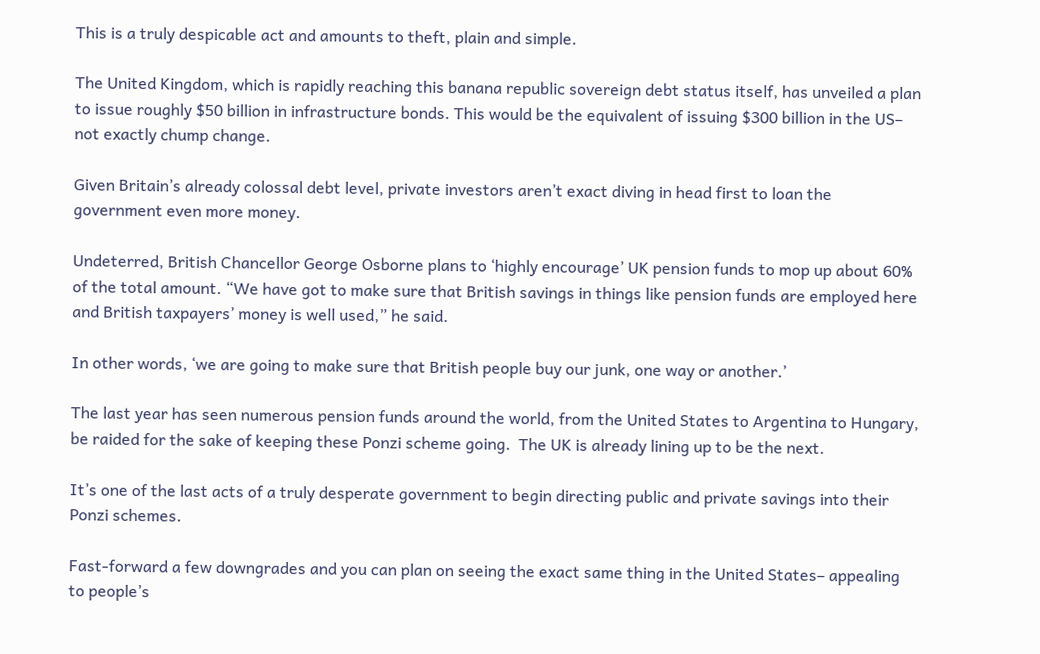This is a truly despicable act and amounts to theft, plain and simple.

The United Kingdom, which is rapidly reaching this banana republic sovereign debt status itself, has unveiled a plan to issue roughly $50 billion in infrastructure bonds. This would be the equivalent of issuing $300 billion in the US– not exactly chump change.

Given Britain’s already colossal debt level, private investors aren’t exact diving in head first to loan the government even more money.

Undeterred, British Chancellor George Osborne plans to ‘highly encourage’ UK pension funds to mop up about 60% of the total amount. “We have got to make sure that British savings in things like pension funds are employed here and British taxpayers’ money is well used,” he said.

In other words, ‘we are going to make sure that British people buy our junk, one way or another.’

The last year has seen numerous pension funds around the world, from the United States to Argentina to Hungary, be raided for the sake of keeping these Ponzi scheme going.  The UK is already lining up to be the next.

It’s one of the last acts of a truly desperate government to begin directing public and private savings into their Ponzi schemes.

Fast-forward a few downgrades and you can plan on seeing the exact same thing in the United States– appealing to people’s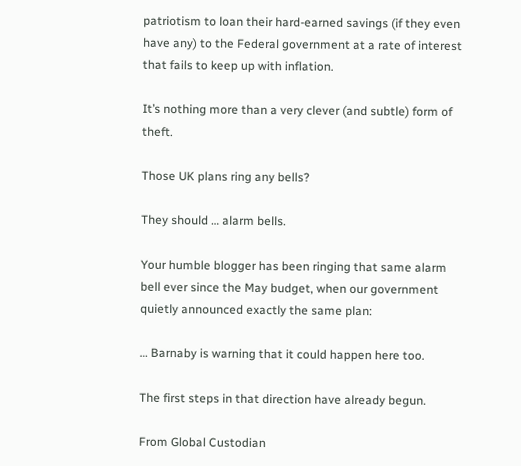patriotism to loan their hard-earned savings (if they even have any) to the Federal government at a rate of interest that fails to keep up with inflation.

It’s nothing more than a very clever (and subtle) form of theft.

Those UK plans ring any bells?

They should … alarm bells.

Your humble blogger has been ringing that same alarm bell ever since the May budget, when our government quietly announced exactly the same plan:

… Barnaby is warning that it could happen here too.

The first steps in that direction have already begun.

From Global Custodian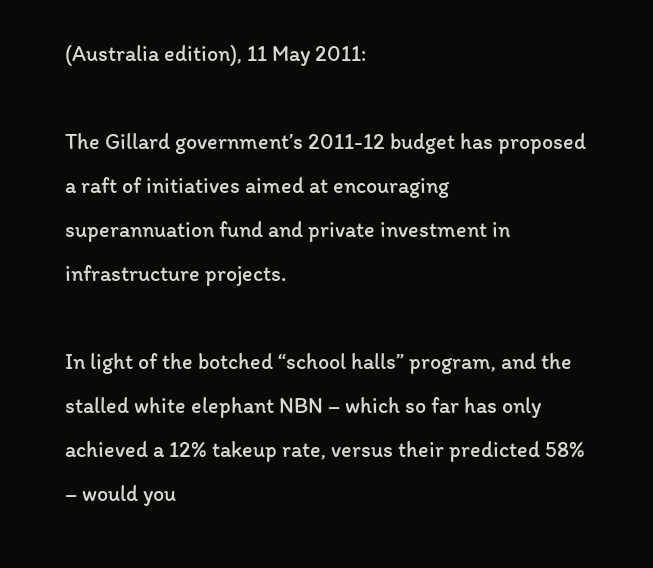(Australia edition), 11 May 2011:

The Gillard government’s 2011-12 budget has proposed a raft of initiatives aimed at encouraging superannuation fund and private investment in infrastructure projects.

In light of the botched “school halls” program, and the stalled white elephant NBN – which so far has only achieved a 12% takeup rate, versus their predicted 58% – would you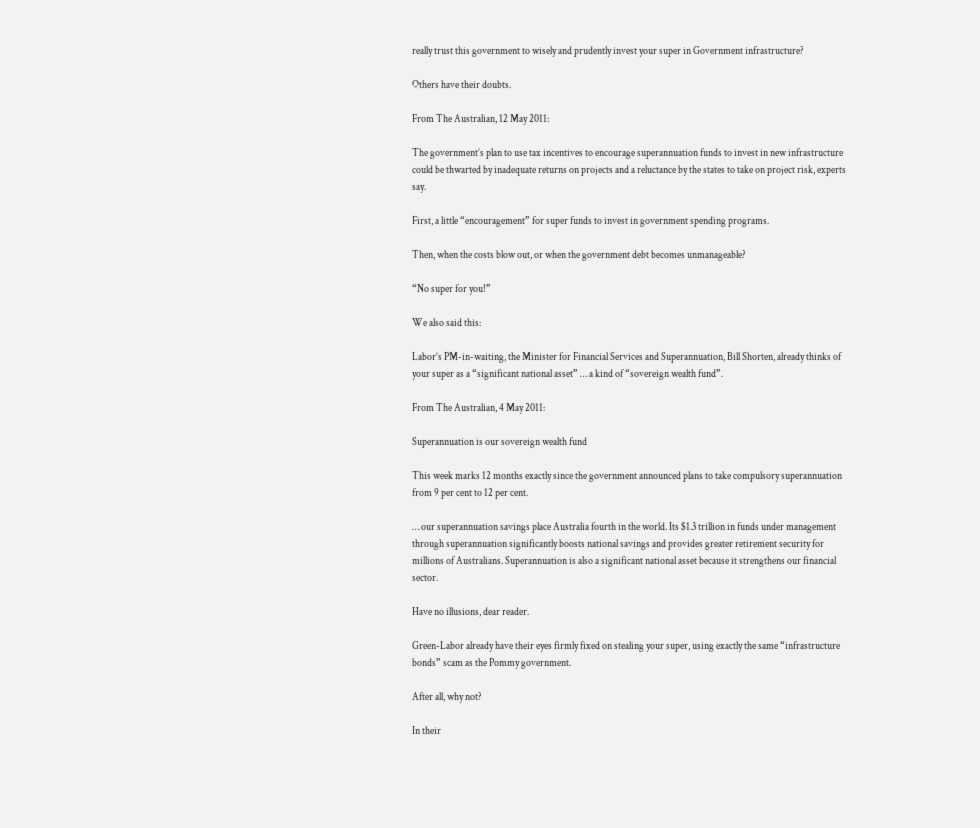really trust this government to wisely and prudently invest your super in Government infrastructure?

Others have their doubts.

From The Australian, 12 May 2011:

The government’s plan to use tax incentives to encourage superannuation funds to invest in new infrastructure could be thwarted by inadequate returns on projects and a reluctance by the states to take on project risk, experts say.

First, a little “encouragement” for super funds to invest in government spending programs.

Then, when the costs blow out, or when the government debt becomes unmanageable?

“No super for you!”

We also said this:

Labor’s PM-in-waiting, the Minister for Financial Services and Superannuation, Bill Shorten, already thinks of your super as a “significant national asset” … a kind of “sovereign wealth fund”.

From The Australian, 4 May 2011:

Superannuation is our sovereign wealth fund

This week marks 12 months exactly since the government announced plans to take compulsory superannuation from 9 per cent to 12 per cent.

… our superannuation savings place Australia fourth in the world. Its $1.3 trillion in funds under management through superannuation significantly boosts national savings and provides greater retirement security for millions of Australians. Superannuation is also a significant national asset because it strengthens our financial sector.

Have no illusions, dear reader.

Green-Labor already have their eyes firmly fixed on stealing your super, using exactly the same “infrastructure bonds” scam as the Pommy government.

After all, why not?

In their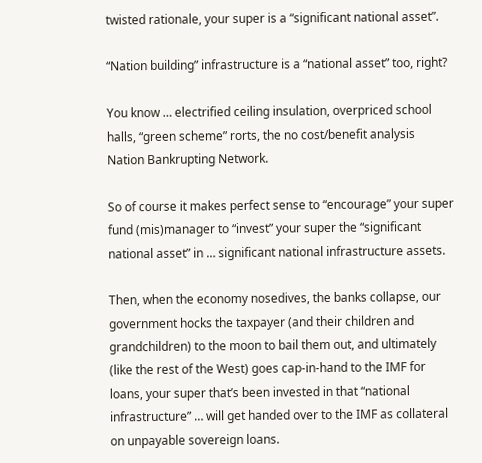twisted rationale, your super is a “significant national asset”.

“Nation building” infrastructure is a “national asset” too, right?

You know … electrified ceiling insulation, overpriced school halls, “green scheme” rorts, the no cost/benefit analysis Nation Bankrupting Network.

So of course it makes perfect sense to “encourage” your super fund (mis)manager to “invest” your super the “significant national asset” in … significant national infrastructure assets.

Then, when the economy nosedives, the banks collapse, our government hocks the taxpayer (and their children and grandchildren) to the moon to bail them out, and ultimately (like the rest of the West) goes cap-in-hand to the IMF for loans, your super that’s been invested in that “national infrastructure” … will get handed over to the IMF as collateral on unpayable sovereign loans.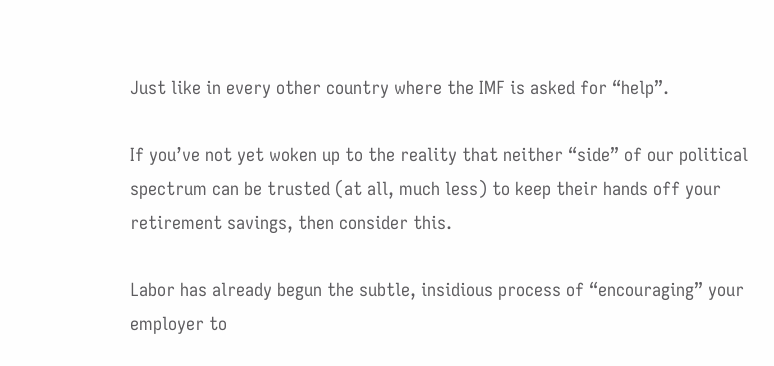Just like in every other country where the IMF is asked for “help”.

If you’ve not yet woken up to the reality that neither “side” of our political spectrum can be trusted (at all, much less) to keep their hands off your retirement savings, then consider this.

Labor has already begun the subtle, insidious process of “encouraging” your employer to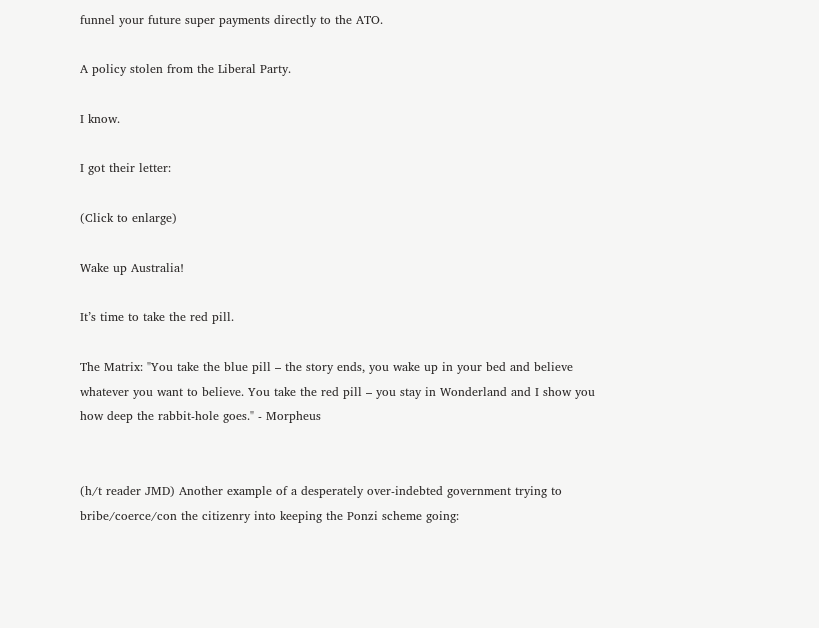funnel your future super payments directly to the ATO.

A policy stolen from the Liberal Party.

I know.

I got their letter:

(Click to enlarge)

Wake up Australia!

It’s time to take the red pill.

The Matrix: "You take the blue pill – the story ends, you wake up in your bed and believe whatever you want to believe. You take the red pill – you stay in Wonderland and I show you how deep the rabbit-hole goes." - Morpheus


(h/t reader JMD) Another example of a desperately over-indebted government trying to bribe/coerce/con the citizenry into keeping the Ponzi scheme going: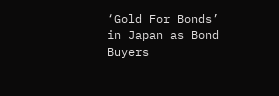‘Gold For Bonds’ in Japan as Bond Buyers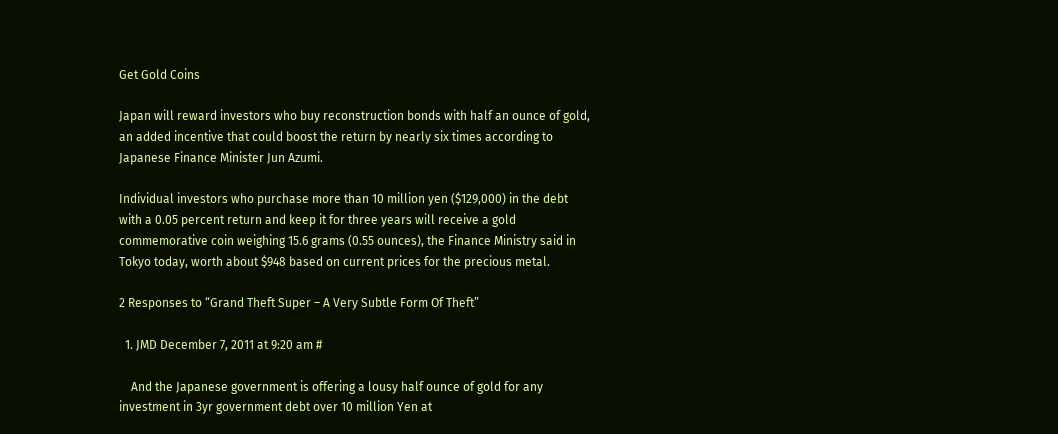Get Gold Coins

Japan will reward investors who buy reconstruction bonds with half an ounce of gold, an added incentive that could boost the return by nearly six times according to Japanese Finance Minister Jun Azumi.

Individual investors who purchase more than 10 million yen ($129,000) in the debt with a 0.05 percent return and keep it for three years will receive a gold commemorative coin weighing 15.6 grams (0.55 ounces), the Finance Ministry said in Tokyo today, worth about $948 based on current prices for the precious metal.

2 Responses to “Grand Theft Super – A Very Subtle Form Of Theft”

  1. JMD December 7, 2011 at 9:20 am #

    And the Japanese government is offering a lousy half ounce of gold for any investment in 3yr government debt over 10 million Yen at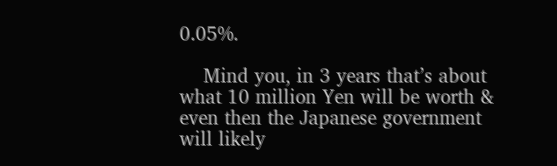0.05%.

    Mind you, in 3 years that’s about what 10 million Yen will be worth & even then the Japanese government will likely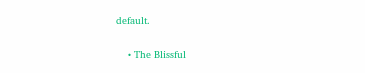default.

    • The Blissful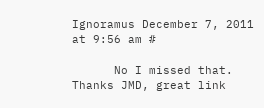Ignoramus December 7, 2011 at 9:56 am #

      No I missed that. Thanks JMD, great link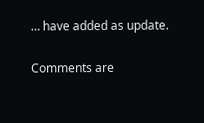… have added as update.

Comments are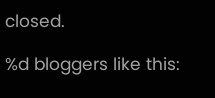closed.

%d bloggers like this: